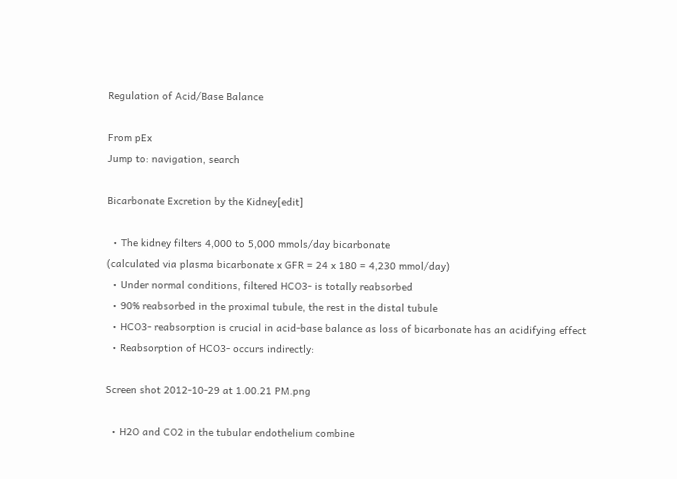Regulation of Acid/Base Balance

From pEx
Jump to: navigation, search

Bicarbonate Excretion by the Kidney[edit]

  • The kidney filters 4,000 to 5,000 mmols/day bicarbonate
(calculated via plasma bicarbonate x GFR = 24 x 180 = 4,230 mmol/day)
  • Under normal conditions, filtered HCO3- is totally reabsorbed
  • 90% reabsorbed in the proximal tubule, the rest in the distal tubule
  • HCO3- reabsorption is crucial in acid-base balance as loss of bicarbonate has an acidifying effect
  • Reabsorption of HCO3- occurs indirectly:

Screen shot 2012-10-29 at 1.00.21 PM.png

  • H2O and CO2 in the tubular endothelium combine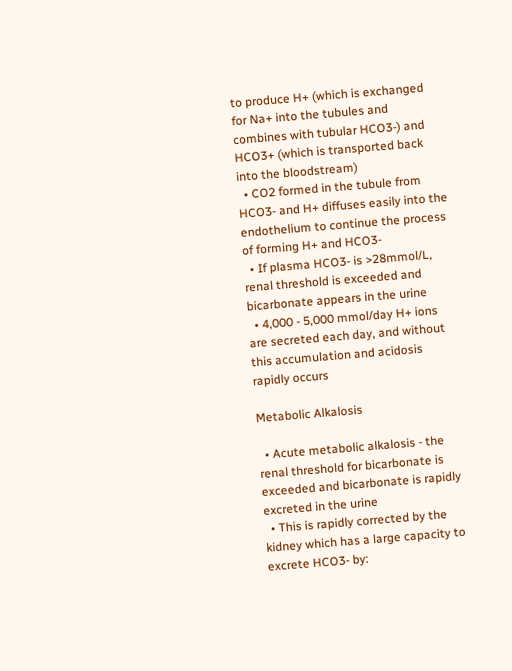to produce H+ (which is exchanged for Na+ into the tubules and combines with tubular HCO3-) and HCO3+ (which is transported back into the bloodstream)
  • CO2 formed in the tubule from HCO3- and H+ diffuses easily into the endothelium to continue the process of forming H+ and HCO3-
  • If plasma HCO3- is >28mmol/L, renal threshold is exceeded and bicarbonate appears in the urine
  • 4,000 - 5,000 mmol/day H+ ions are secreted each day, and without this accumulation and acidosis rapidly occurs

Metabolic Alkalosis

  • Acute metabolic alkalosis - the renal threshold for bicarbonate is exceeded and bicarbonate is rapidly excreted in the urine
  • This is rapidly corrected by the kidney which has a large capacity to excrete HCO3- by: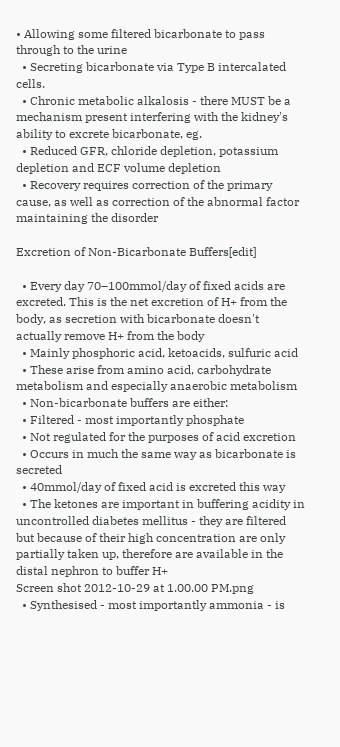• Allowing some filtered bicarbonate to pass through to the urine
  • Secreting bicarbonate via Type B intercalated cells.
  • Chronic metabolic alkalosis - there MUST be a mechanism present interfering with the kidney's ability to excrete bicarbonate, eg.
  • Reduced GFR, chloride depletion, potassium depletion and ECF volume depletion
  • Recovery requires correction of the primary cause, as well as correction of the abnormal factor maintaining the disorder

Excretion of Non-Bicarbonate Buffers[edit]

  • Every day 70–100mmol/day of fixed acids are excreted. This is the net excretion of H+ from the body, as secretion with bicarbonate doesn't actually remove H+ from the body
  • Mainly phosphoric acid, ketoacids, sulfuric acid
  • These arise from amino acid, carbohydrate metabolism and especially anaerobic metabolism
  • Non-bicarbonate buffers are either:
  • Filtered - most importantly phosphate
  • Not regulated for the purposes of acid excretion
  • Occurs in much the same way as bicarbonate is secreted
  • 40mmol/day of fixed acid is excreted this way
  • The ketones are important in buffering acidity in uncontrolled diabetes mellitus - they are filtered but because of their high concentration are only partially taken up, therefore are available in the distal nephron to buffer H+
Screen shot 2012-10-29 at 1.00.00 PM.png
  • Synthesised - most importantly ammonia - is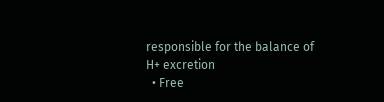responsible for the balance of H+ excretion
  • Free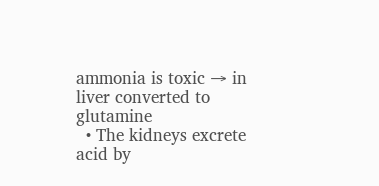ammonia is toxic → in liver converted to glutamine
  • The kidneys excrete acid by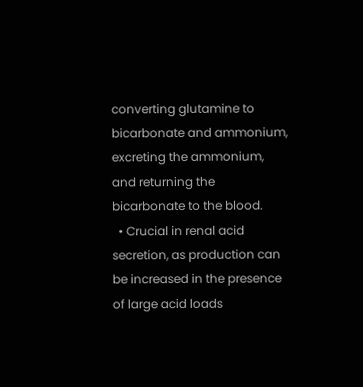converting glutamine to bicarbonate and ammonium, excreting the ammonium, and returning the bicarbonate to the blood.
  • Crucial in renal acid secretion, as production can be increased in the presence of large acid loads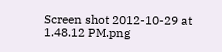Screen shot 2012-10-29 at 1.48.12 PM.png